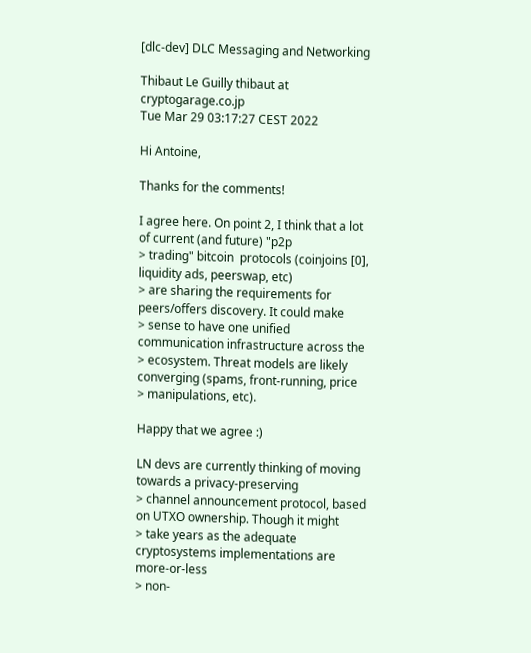[dlc-dev] DLC Messaging and Networking

Thibaut Le Guilly thibaut at cryptogarage.co.jp
Tue Mar 29 03:17:27 CEST 2022

Hi Antoine,

Thanks for the comments!

I agree here. On point 2, I think that a lot of current (and future) "p2p
> trading" bitcoin  protocols (coinjoins [0], liquidity ads, peerswap, etc)
> are sharing the requirements for peers/offers discovery. It could make
> sense to have one unified communication infrastructure across the
> ecosystem. Threat models are likely converging (spams, front-running, price
> manipulations, etc).

Happy that we agree :)

LN devs are currently thinking of moving towards a privacy-preserving
> channel announcement protocol, based on UTXO ownership. Though it might
> take years as the adequate cryptosystems implementations are more-or-less
> non-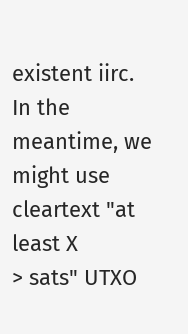existent iirc. In the meantime, we might use cleartext "at least X
> sats" UTXO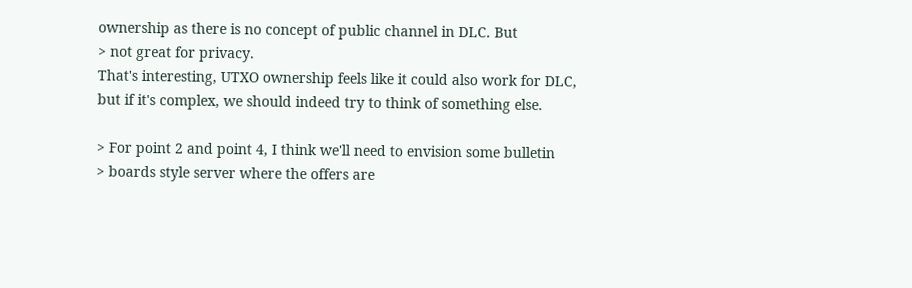ownership as there is no concept of public channel in DLC. But
> not great for privacy.
That's interesting, UTXO ownership feels like it could also work for DLC,
but if it's complex, we should indeed try to think of something else.

> For point 2 and point 4, I think we'll need to envision some bulletin
> boards style server where the offers are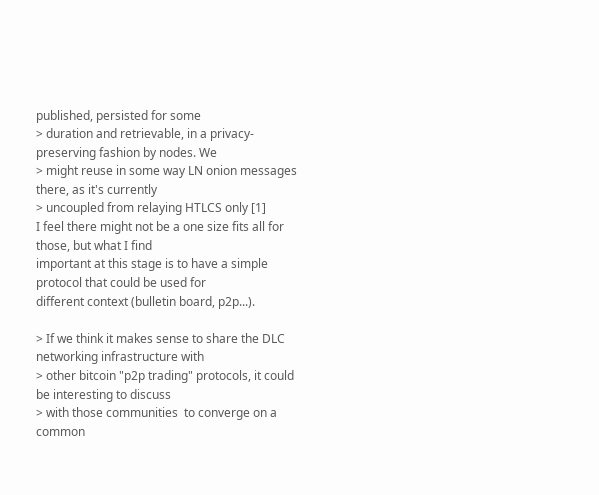published, persisted for some
> duration and retrievable, in a privacy-preserving fashion by nodes. We
> might reuse in some way LN onion messages there, as it's currently
> uncoupled from relaying HTLCS only [1]
I feel there might not be a one size fits all for those, but what I find
important at this stage is to have a simple protocol that could be used for
different context (bulletin board, p2p...).

> If we think it makes sense to share the DLC networking infrastructure with
> other bitcoin "p2p trading" protocols, it could be interesting to discuss
> with those communities  to converge on a common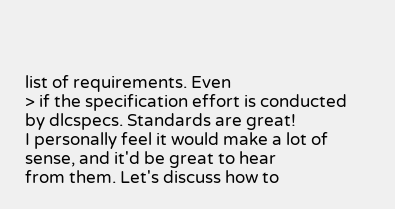list of requirements. Even
> if the specification effort is conducted by dlcspecs. Standards are great!
I personally feel it would make a lot of sense, and it'd be great to hear
from them. Let's discuss how to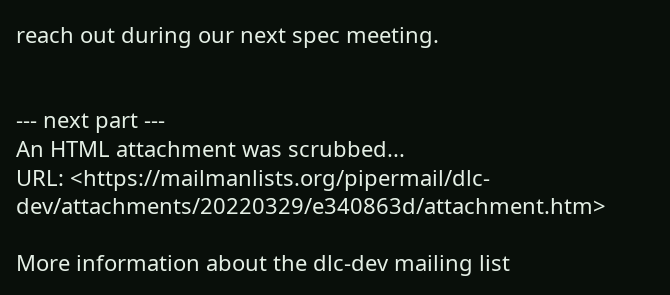reach out during our next spec meeting.


--- next part ---
An HTML attachment was scrubbed...
URL: <https://mailmanlists.org/pipermail/dlc-dev/attachments/20220329/e340863d/attachment.htm>

More information about the dlc-dev mailing list